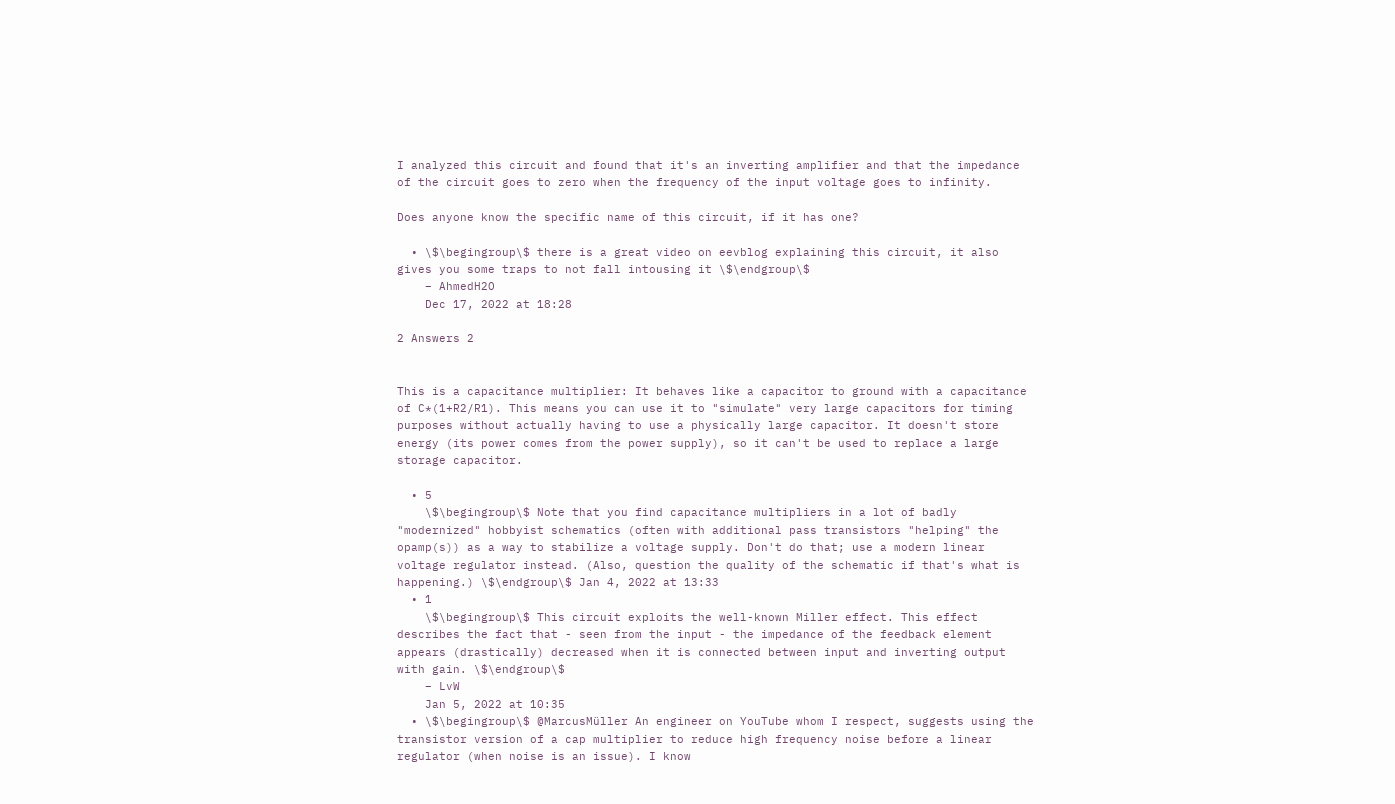I analyzed this circuit and found that it's an inverting amplifier and that the impedance of the circuit goes to zero when the frequency of the input voltage goes to infinity.

Does anyone know the specific name of this circuit, if it has one?

  • \$\begingroup\$ there is a great video on eevblog explaining this circuit, it also gives you some traps to not fall intousing it \$\endgroup\$
    – AhmedH2O
    Dec 17, 2022 at 18:28

2 Answers 2


This is a capacitance multiplier: It behaves like a capacitor to ground with a capacitance of C*(1+R2/R1). This means you can use it to "simulate" very large capacitors for timing purposes without actually having to use a physically large capacitor. It doesn't store energy (its power comes from the power supply), so it can't be used to replace a large storage capacitor.

  • 5
    \$\begingroup\$ Note that you find capacitance multipliers in a lot of badly "modernized" hobbyist schematics (often with additional pass transistors "helping" the opamp(s)) as a way to stabilize a voltage supply. Don't do that; use a modern linear voltage regulator instead. (Also, question the quality of the schematic if that's what is happening.) \$\endgroup\$ Jan 4, 2022 at 13:33
  • 1
    \$\begingroup\$ This circuit exploits the well-known Miller effect. This effect describes the fact that - seen from the input - the impedance of the feedback element appears (drastically) decreased when it is connected between input and inverting output with gain. \$\endgroup\$
    – LvW
    Jan 5, 2022 at 10:35
  • \$\begingroup\$ @MarcusMüller An engineer on YouTube whom I respect, suggests using the transistor version of a cap multiplier to reduce high frequency noise before a linear regulator (when noise is an issue). I know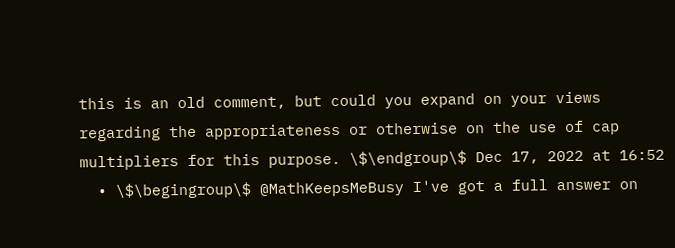this is an old comment, but could you expand on your views regarding the appropriateness or otherwise on the use of cap multipliers for this purpose. \$\endgroup\$ Dec 17, 2022 at 16:52
  • \$\begingroup\$ @MathKeepsMeBusy I've got a full answer on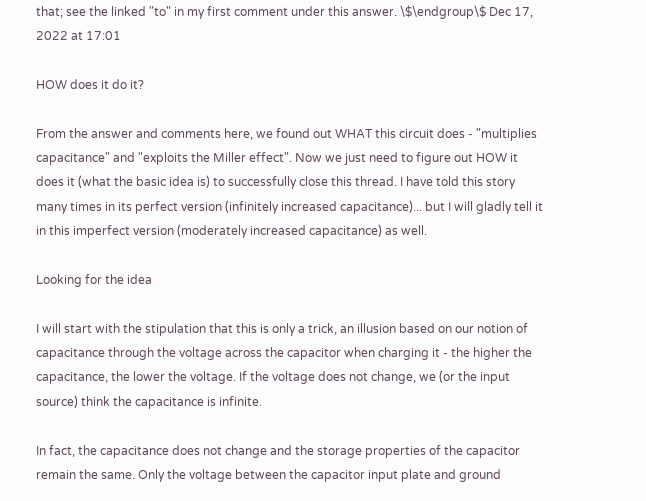that; see the linked "to" in my first comment under this answer. \$\endgroup\$ Dec 17, 2022 at 17:01

HOW does it do it?

From the answer and comments here, we found out WHAT this circuit does - "multiplies capacitance" and "exploits the Miller effect". Now we just need to figure out HOW it does it (what the basic idea is) to successfully close this thread. I have told this story many times in its perfect version (infinitely increased capacitance)... but I will gladly tell it in this imperfect version (moderately increased capacitance) as well.

Looking for the idea

I will start with the stipulation that this is only a trick, an illusion based on our notion of capacitance through the voltage across the capacitor when charging it - the higher the capacitance, the lower the voltage. If the voltage does not change, we (or the input source) think the capacitance is infinite.

In fact, the capacitance does not change and the storage properties of the capacitor remain the same. Only the voltage between the capacitor input plate and ground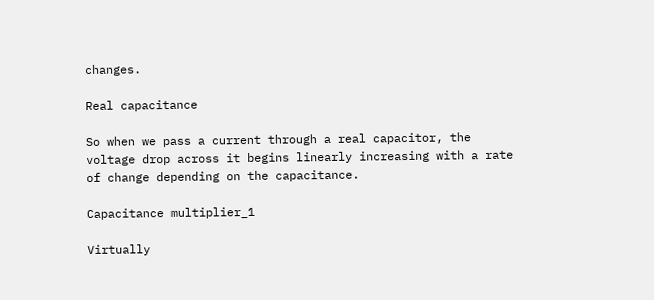changes.

Real capacitance

So when we pass a current through a real capacitor, the voltage drop across it begins linearly increasing with a rate of change depending on the capacitance.

Capacitance multiplier_1

Virtually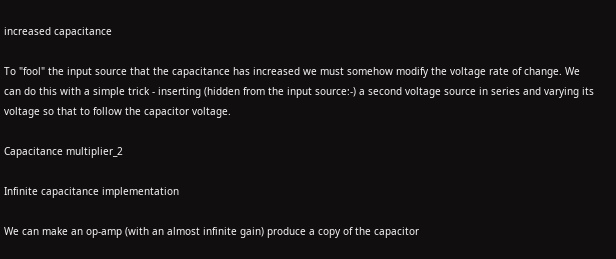increased capacitance

To "fool" the input source that the capacitance has increased we must somehow modify the voltage rate of change. We can do this with a simple trick - inserting (hidden from the input source:-) a second voltage source in series and varying its voltage so that to follow the capacitor voltage.

Capacitance multiplier_2

Infinite capacitance implementation

We can make an op-amp (with an almost infinite gain) produce a copy of the capacitor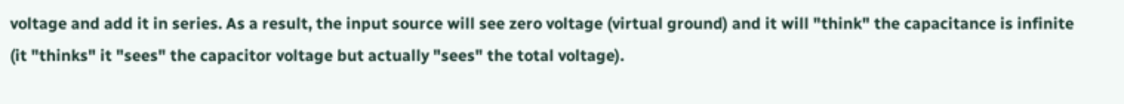voltage and add it in series. As a result, the input source will see zero voltage (virtual ground) and it will "think" the capacitance is infinite (it "thinks" it "sees" the capacitor voltage but actually "sees" the total voltage).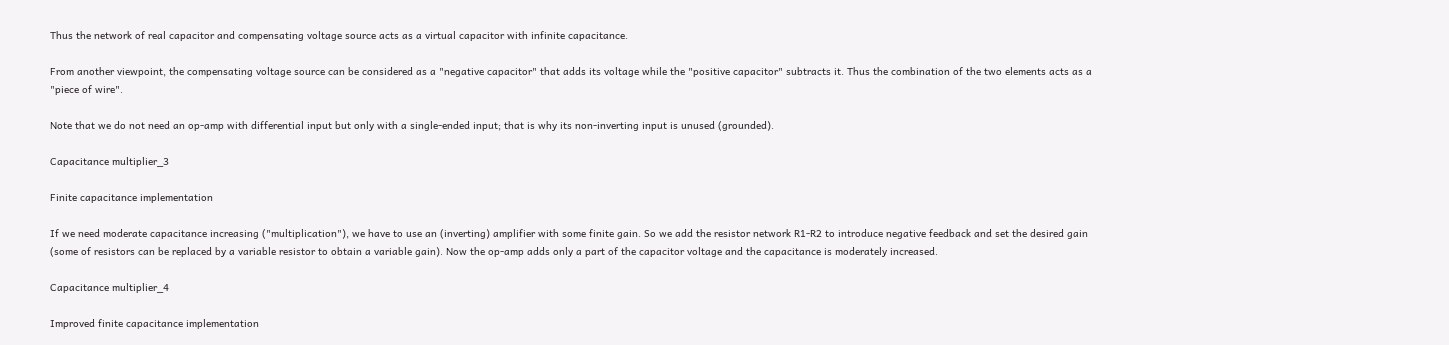Thus the network of real capacitor and compensating voltage source acts as a virtual capacitor with infinite capacitance.

From another viewpoint, the compensating voltage source can be considered as a "negative capacitor" that adds its voltage while the "positive capacitor" subtracts it. Thus the combination of the two elements acts as a "piece of wire".

Note that we do not need an op-amp with differential input but only with a single-ended input; that is why its non-inverting input is unused (grounded).

Capacitance multiplier_3

Finite capacitance implementation

If we need moderate capacitance increasing ("multiplication"), we have to use an (inverting) amplifier with some finite gain. So we add the resistor network R1-R2 to introduce negative feedback and set the desired gain (some of resistors can be replaced by a variable resistor to obtain a variable gain). Now the op-amp adds only a part of the capacitor voltage and the capacitance is moderately increased.

Capacitance multiplier_4

Improved finite capacitance implementation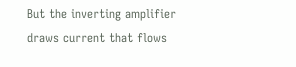But the inverting amplifier draws current that flows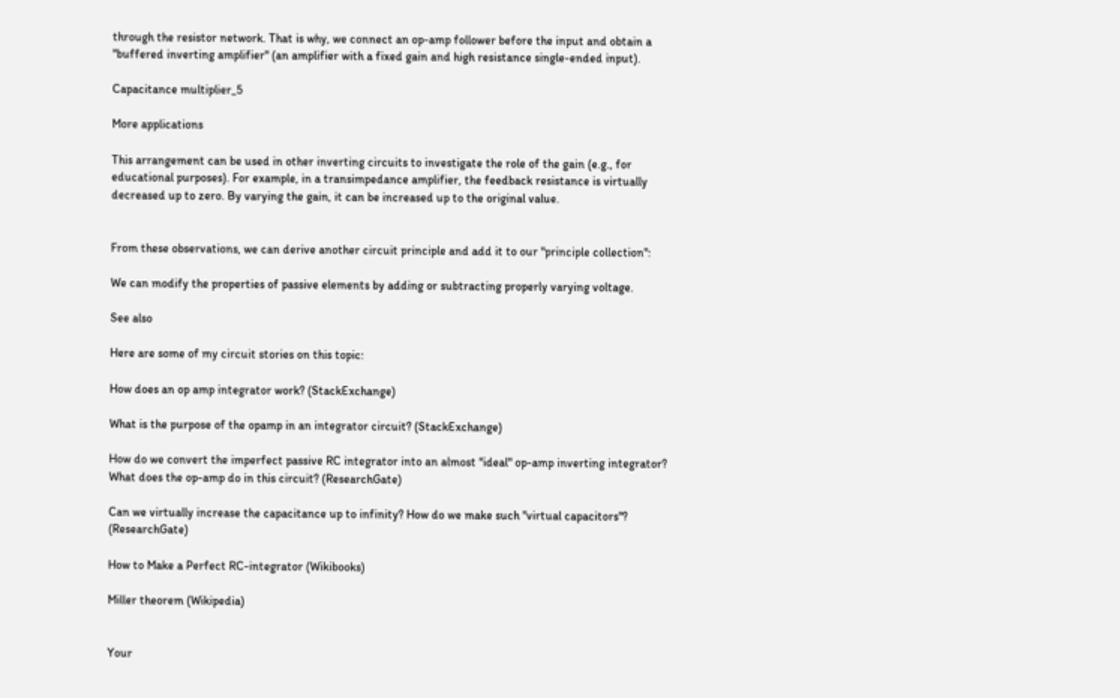through the resistor network. That is why, we connect an op-amp follower before the input and obtain a "buffered inverting amplifier" (an amplifier with a fixed gain and high resistance single-ended input).

Capacitance multiplier_5

More applications

This arrangement can be used in other inverting circuits to investigate the role of the gain (e.g., for educational purposes). For example, in a transimpedance amplifier, the feedback resistance is virtually decreased up to zero. By varying the gain, it can be increased up to the original value.


From these observations, we can derive another circuit principle and add it to our "principle collection":

We can modify the properties of passive elements by adding or subtracting properly varying voltage.

See also

Here are some of my circuit stories on this topic:

How does an op amp integrator work? (StackExchange)

What is the purpose of the opamp in an integrator circuit? (StackExchange)

How do we convert the imperfect passive RC integrator into an almost "ideal" op-amp inverting integrator? What does the op-amp do in this circuit? (ResearchGate)

Can we virtually increase the capacitance up to infinity? How do we make such "virtual capacitors"? (ResearchGate)

How to Make a Perfect RC-integrator (Wikibooks)

Miller theorem (Wikipedia)


Your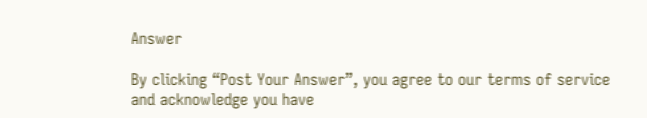Answer

By clicking “Post Your Answer”, you agree to our terms of service and acknowledge you have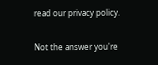read our privacy policy.

Not the answer you're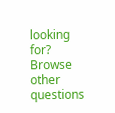looking for? Browse other questions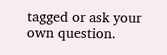tagged or ask your own question.